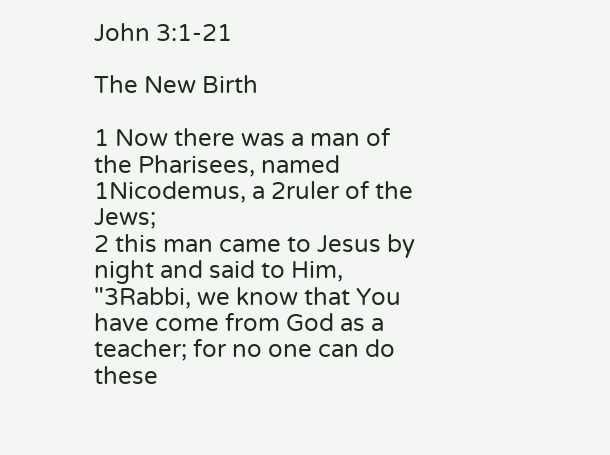John 3:1-21

The New Birth

1 Now there was a man of the Pharisees, named 1Nicodemus, a 2ruler of the Jews;
2 this man came to Jesus by night and said to Him, "3Rabbi, we know that You have come from God as a teacher; for no one can do these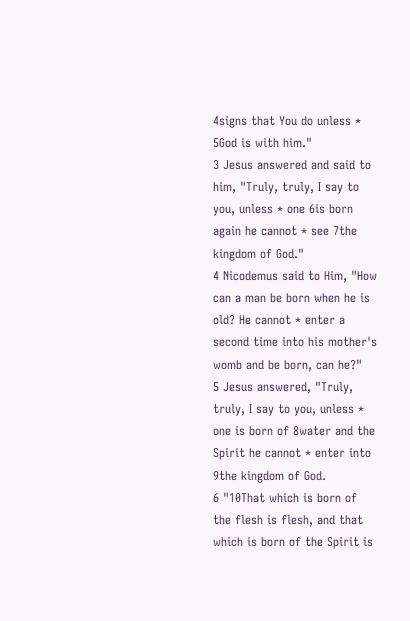4signs that You do unless * 5God is with him."
3 Jesus answered and said to him, "Truly, truly, I say to you, unless * one 6is born again he cannot * see 7the kingdom of God."
4 Nicodemus said to Him, "How can a man be born when he is old? He cannot * enter a second time into his mother's womb and be born, can he?"
5 Jesus answered, "Truly, truly, I say to you, unless * one is born of 8water and the Spirit he cannot * enter into 9the kingdom of God.
6 "10That which is born of the flesh is flesh, and that which is born of the Spirit is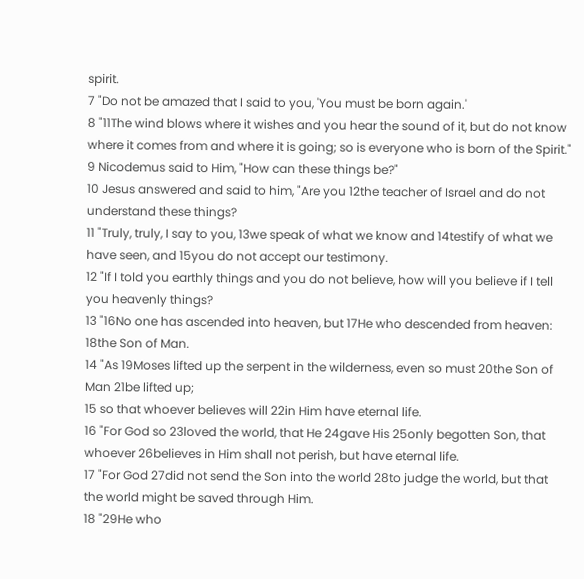spirit.
7 "Do not be amazed that I said to you, 'You must be born again.'
8 "11The wind blows where it wishes and you hear the sound of it, but do not know where it comes from and where it is going; so is everyone who is born of the Spirit."
9 Nicodemus said to Him, "How can these things be?"
10 Jesus answered and said to him, "Are you 12the teacher of Israel and do not understand these things?
11 "Truly, truly, I say to you, 13we speak of what we know and 14testify of what we have seen, and 15you do not accept our testimony.
12 "If I told you earthly things and you do not believe, how will you believe if I tell you heavenly things?
13 "16No one has ascended into heaven, but 17He who descended from heaven: 18the Son of Man.
14 "As 19Moses lifted up the serpent in the wilderness, even so must 20the Son of Man 21be lifted up;
15 so that whoever believes will 22in Him have eternal life.
16 "For God so 23loved the world, that He 24gave His 25only begotten Son, that whoever 26believes in Him shall not perish, but have eternal life.
17 "For God 27did not send the Son into the world 28to judge the world, but that the world might be saved through Him.
18 "29He who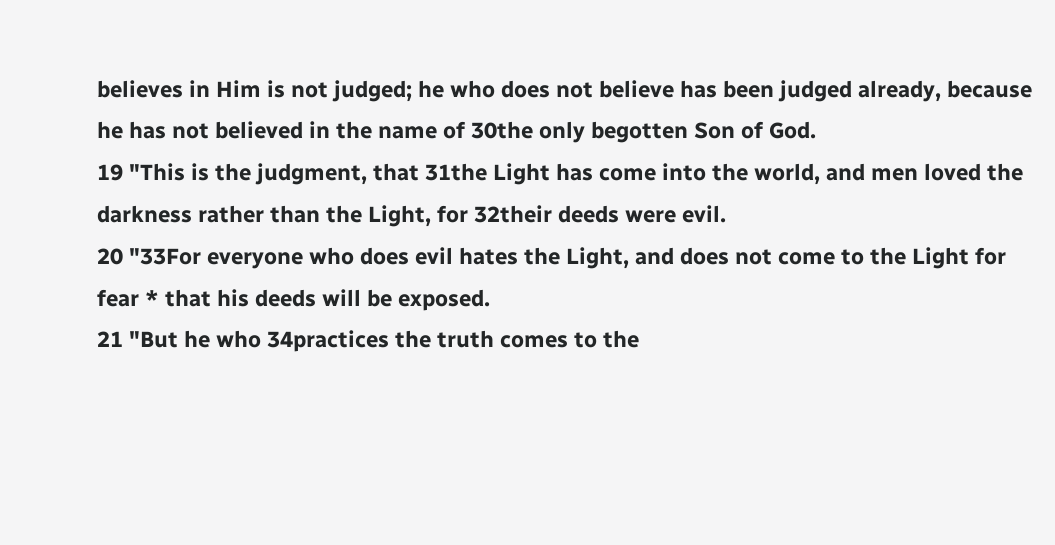believes in Him is not judged; he who does not believe has been judged already, because he has not believed in the name of 30the only begotten Son of God.
19 "This is the judgment, that 31the Light has come into the world, and men loved the darkness rather than the Light, for 32their deeds were evil.
20 "33For everyone who does evil hates the Light, and does not come to the Light for fear * that his deeds will be exposed.
21 "But he who 34practices the truth comes to the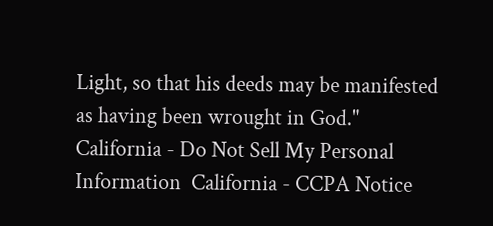Light, so that his deeds may be manifested as having been wrought in God."
California - Do Not Sell My Personal Information  California - CCPA Notice